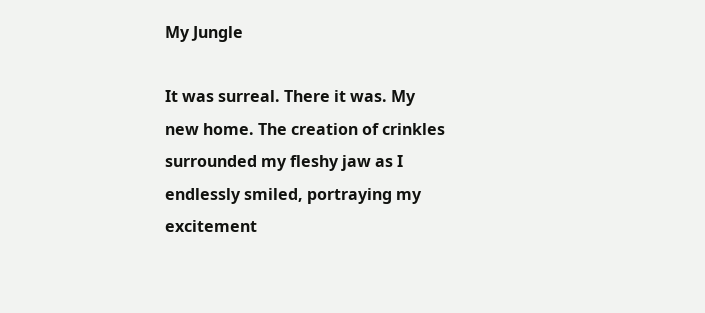My Jungle

It was surreal. There it was. My new home. The creation of crinkles surrounded my fleshy jaw as I endlessly smiled, portraying my excitement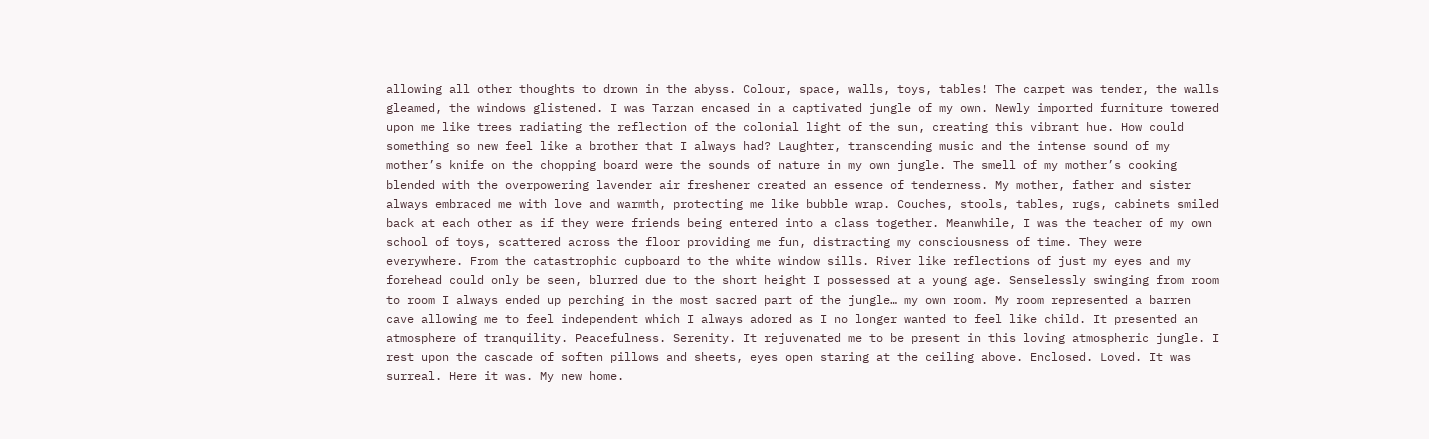allowing all other thoughts to drown in the abyss. Colour, space, walls, toys, tables! The carpet was tender, the walls gleamed, the windows glistened. I was Tarzan encased in a captivated jungle of my own. Newly imported furniture towered upon me like trees radiating the reflection of the colonial light of the sun, creating this vibrant hue. How could something so new feel like a brother that I always had? Laughter, transcending music and the intense sound of my mother’s knife on the chopping board were the sounds of nature in my own jungle. The smell of my mother’s cooking blended with the overpowering lavender air freshener created an essence of tenderness. My mother, father and sister always embraced me with love and warmth, protecting me like bubble wrap. Couches, stools, tables, rugs, cabinets smiled back at each other as if they were friends being entered into a class together. Meanwhile, I was the teacher of my own school of toys, scattered across the floor providing me fun, distracting my consciousness of time. They were everywhere. From the catastrophic cupboard to the white window sills. River like reflections of just my eyes and my forehead could only be seen, blurred due to the short height I possessed at a young age. Senselessly swinging from room to room I always ended up perching in the most sacred part of the jungle… my own room. My room represented a barren cave allowing me to feel independent which I always adored as I no longer wanted to feel like child. It presented an atmosphere of tranquility. Peacefulness. Serenity. It rejuvenated me to be present in this loving atmospheric jungle. I rest upon the cascade of soften pillows and sheets, eyes open staring at the ceiling above. Enclosed. Loved. It was surreal. Here it was. My new home.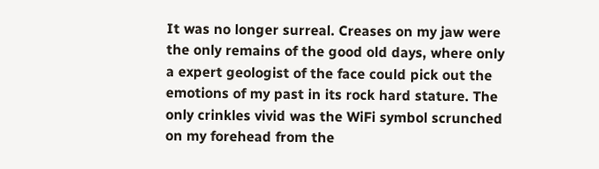It was no longer surreal. Creases on my jaw were the only remains of the good old days, where only a expert geologist of the face could pick out the emotions of my past in its rock hard stature. The only crinkles vivid was the WiFi symbol scrunched on my forehead from the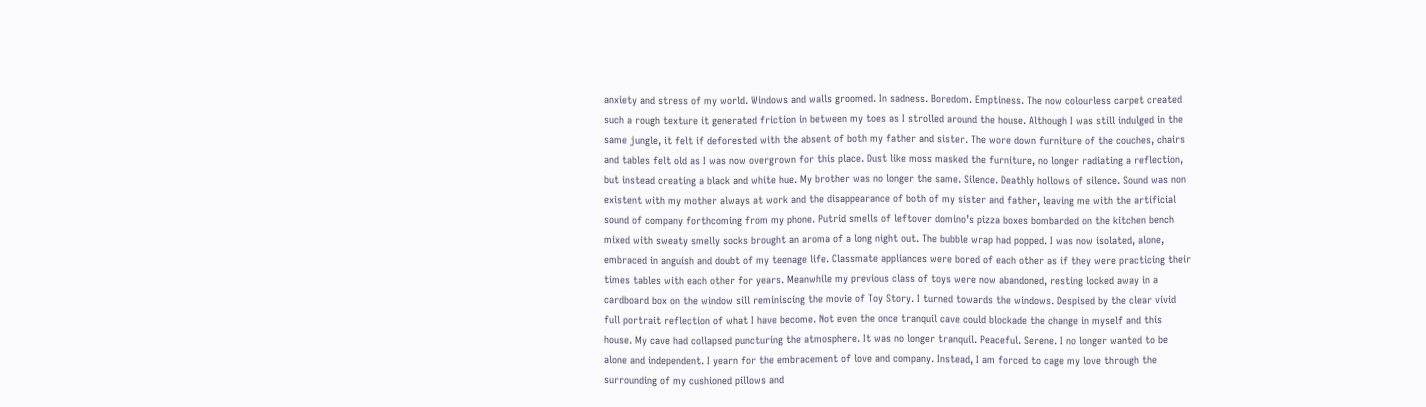anxiety and stress of my world. Windows and walls groomed. In sadness. Boredom. Emptiness. The now colourless carpet created such a rough texture it generated friction in between my toes as I strolled around the house. Although I was still indulged in the same jungle, it felt if deforested with the absent of both my father and sister. The wore down furniture of the couches, chairs and tables felt old as I was now overgrown for this place. Dust like moss masked the furniture, no longer radiating a reflection, but instead creating a black and white hue. My brother was no longer the same. Silence. Deathly hollows of silence. Sound was non existent with my mother always at work and the disappearance of both of my sister and father, leaving me with the artificial sound of company forthcoming from my phone. Putrid smells of leftover domino’s pizza boxes bombarded on the kitchen bench mixed with sweaty smelly socks brought an aroma of a long night out. The bubble wrap had popped. I was now isolated, alone, embraced in anguish and doubt of my teenage life. Classmate appliances were bored of each other as if they were practicing their times tables with each other for years. Meanwhile my previous class of toys were now abandoned, resting locked away in a cardboard box on the window sill reminiscing the movie of Toy Story. I turned towards the windows. Despised by the clear vivid full portrait reflection of what I have become. Not even the once tranquil cave could blockade the change in myself and this house. My cave had collapsed puncturing the atmosphere. It was no longer tranquil. Peaceful. Serene. I no longer wanted to be alone and independent. I yearn for the embracement of love and company. Instead, I am forced to cage my love through the surrounding of my cushioned pillows and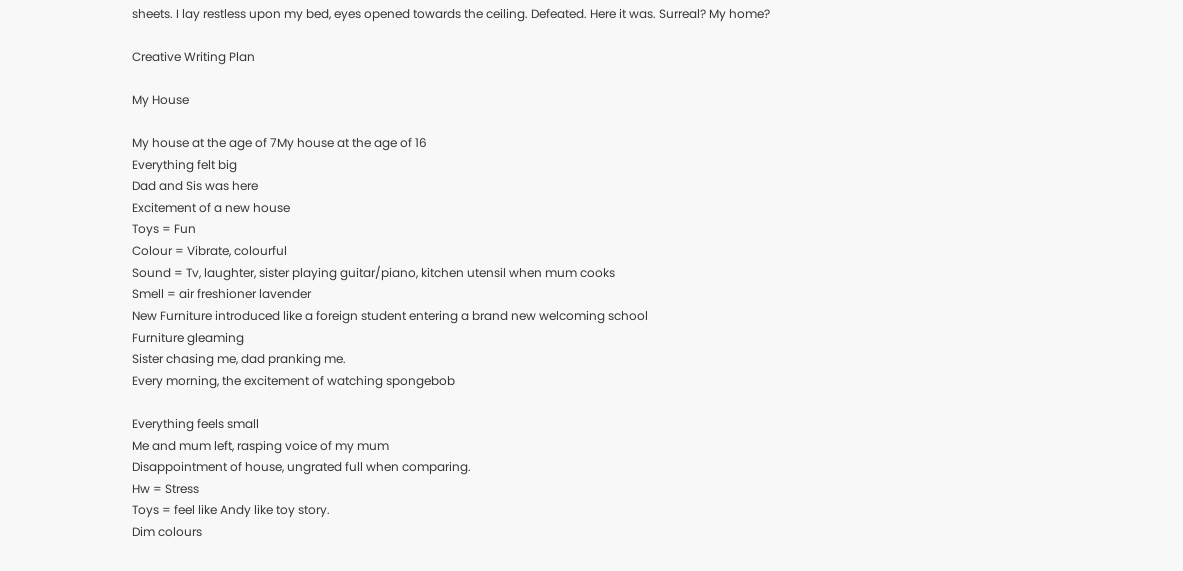sheets. I lay restless upon my bed, eyes opened towards the ceiling. Defeated. Here it was. Surreal? My home?

Creative Writing Plan

My House

My house at the age of 7My house at the age of 16
Everything felt big
Dad and Sis was here
Excitement of a new house
Toys = Fun
Colour = Vibrate, colourful
Sound = Tv, laughter, sister playing guitar/piano, kitchen utensil when mum cooks
Smell = air freshioner lavender
New Furniture introduced like a foreign student entering a brand new welcoming school
Furniture gleaming
Sister chasing me, dad pranking me.
Every morning, the excitement of watching spongebob

Everything feels small
Me and mum left, rasping voice of my mum
Disappointment of house, ungrated full when comparing.
Hw = Stress
Toys = feel like Andy like toy story.
Dim colours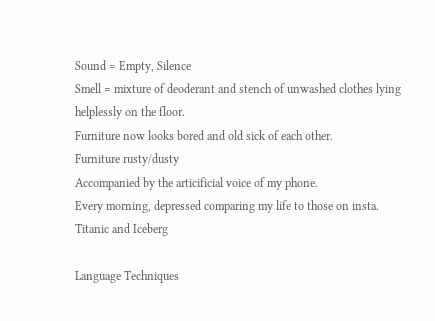Sound = Empty, Silence
Smell = mixture of deoderant and stench of unwashed clothes lying helplessly on the floor.
Furniture now looks bored and old sick of each other.
Furniture rusty/dusty
Accompanied by the articificial voice of my phone.
Every morning, depressed comparing my life to those on insta.
Titanic and Iceberg

Language Techniques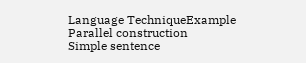Language TechniqueExample
Parallel construction
Simple sentence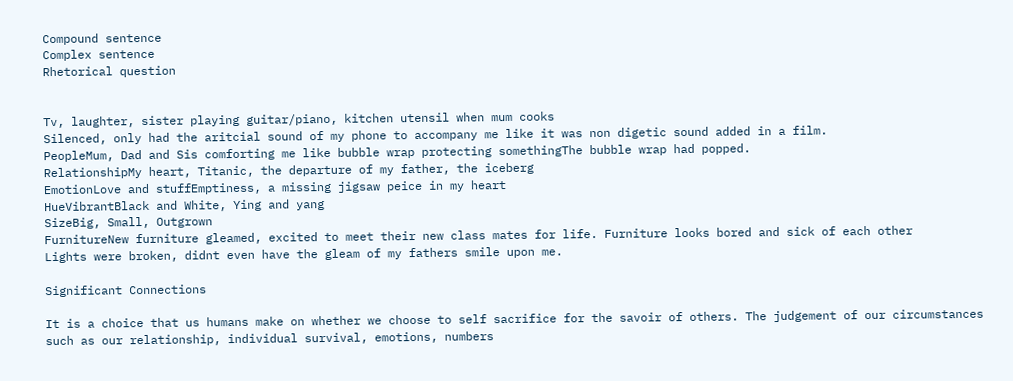Compound sentence
Complex sentence
Rhetorical question


Tv, laughter, sister playing guitar/piano, kitchen utensil when mum cooks
Silenced, only had the aritcial sound of my phone to accompany me like it was non digetic sound added in a film.
PeopleMum, Dad and Sis comforting me like bubble wrap protecting somethingThe bubble wrap had popped.
RelationshipMy heart, Titanic, the departure of my father, the iceberg
EmotionLove and stuffEmptiness, a missing jigsaw peice in my heart
HueVibrantBlack and White, Ying and yang
SizeBig, Small, Outgrown
FurnitureNew furniture gleamed, excited to meet their new class mates for life. Furniture looks bored and sick of each other
Lights were broken, didnt even have the gleam of my fathers smile upon me.

Significant Connections

It is a choice that us humans make on whether we choose to self sacrifice for the savoir of others. The judgement of our circumstances such as our relationship, individual survival, emotions, numbers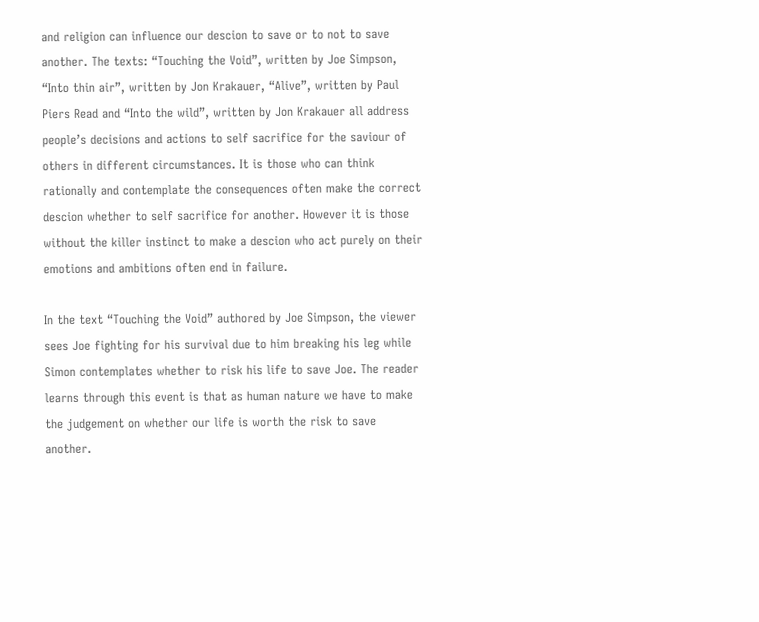and religion can influence our descion to save or to not to save another. The texts: “Touching the Void”, written by Joe Simpson, “Into thin air”, written by Jon Krakauer, “Alive”, written by Paul Piers Read and “Into the wild”, written by Jon Krakauer all address people’s decisions and actions to self sacrifice for the saviour of others in different circumstances. It is those who can think rationally and contemplate the consequences often make the correct descion whether to self sacrifice for another. However it is those without the killer instinct to make a descion who act purely on their emotions and ambitions often end in failure.

In the text “Touching the Void” authored by Joe Simpson, the viewer sees Joe fighting for his survival due to him breaking his leg while Simon contemplates whether to risk his life to save Joe. The reader learns through this event is that as human nature we have to make the judgement on whether our life is worth the risk to save another.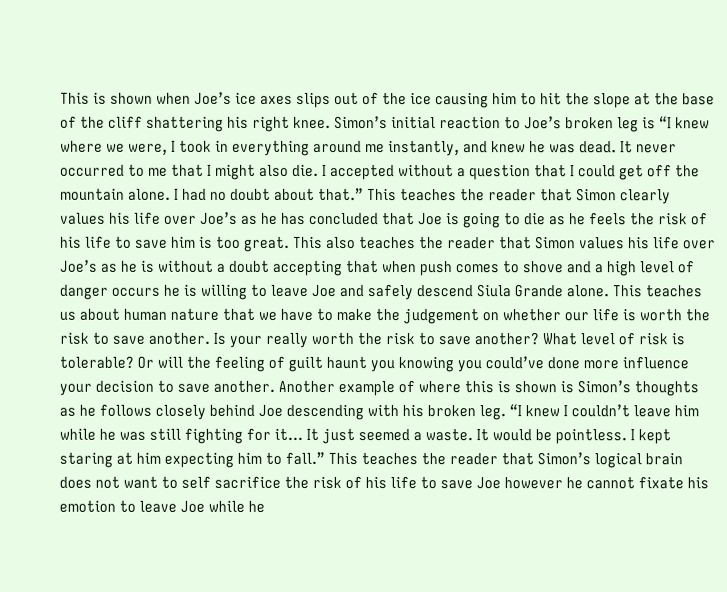This is shown when Joe’s ice axes slips out of the ice causing him to hit the slope at the base of the cliff shattering his right knee. Simon’s initial reaction to Joe’s broken leg is “I knew where we were, I took in everything around me instantly, and knew he was dead. It never occurred to me that I might also die. I accepted without a question that I could get off the mountain alone. I had no doubt about that.” This teaches the reader that Simon clearly values his life over Joe’s as he has concluded that Joe is going to die as he feels the risk of his life to save him is too great. This also teaches the reader that Simon values his life over Joe’s as he is without a doubt accepting that when push comes to shove and a high level of danger occurs he is willing to leave Joe and safely descend Siula Grande alone. This teaches us about human nature that we have to make the judgement on whether our life is worth the risk to save another. Is your really worth the risk to save another? What level of risk is tolerable? Or will the feeling of guilt haunt you knowing you could’ve done more influence your decision to save another. Another example of where this is shown is Simon’s thoughts as he follows closely behind Joe descending with his broken leg. “I knew I couldn’t leave him while he was still fighting for it… It just seemed a waste. It would be pointless. I kept staring at him expecting him to fall.” This teaches the reader that Simon’s logical brain does not want to self sacrifice the risk of his life to save Joe however he cannot fixate his emotion to leave Joe while he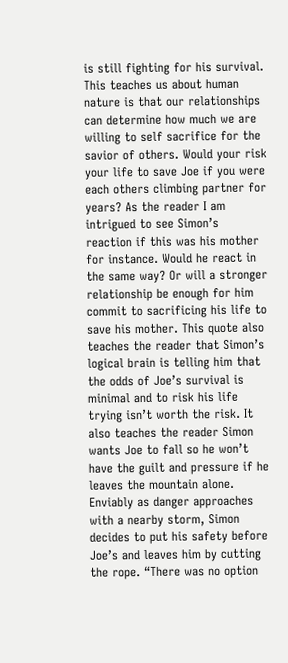is still fighting for his survival. This teaches us about human nature is that our relationships can determine how much we are willing to self sacrifice for the savior of others. Would your risk your life to save Joe if you were each others climbing partner for years? As the reader I am intrigued to see Simon’s reaction if this was his mother for instance. Would he react in the same way? Or will a stronger relationship be enough for him commit to sacrificing his life to save his mother. This quote also teaches the reader that Simon’s logical brain is telling him that the odds of Joe’s survival is minimal and to risk his life trying isn’t worth the risk. It also teaches the reader Simon wants Joe to fall so he won’t have the guilt and pressure if he leaves the mountain alone. Enviably as danger approaches with a nearby storm, Simon decides to put his safety before Joe’s and leaves him by cutting the rope. “There was no option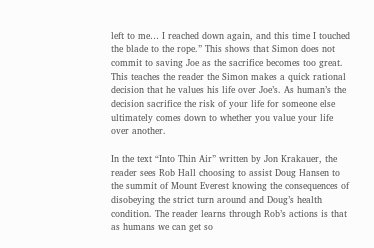left to me… I reached down again, and this time I touched the blade to the rope.” This shows that Simon does not commit to saving Joe as the sacrifice becomes too great. This teaches the reader the Simon makes a quick rational decision that he values his life over Joe’s. As human’s the decision sacrifice the risk of your life for someone else ultimately comes down to whether you value your life over another.

In the text “Into Thin Air” written by Jon Krakauer, the reader sees Rob Hall choosing to assist Doug Hansen to the summit of Mount Everest knowing the consequences of disobeying the strict turn around and Doug’s health condition. The reader learns through Rob’s actions is that as humans we can get so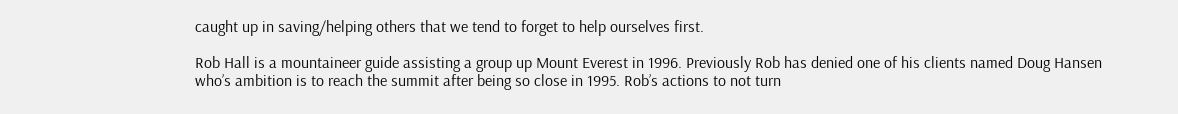caught up in saving/helping others that we tend to forget to help ourselves first.

Rob Hall is a mountaineer guide assisting a group up Mount Everest in 1996. Previously Rob has denied one of his clients named Doug Hansen who’s ambition is to reach the summit after being so close in 1995. Rob’s actions to not turn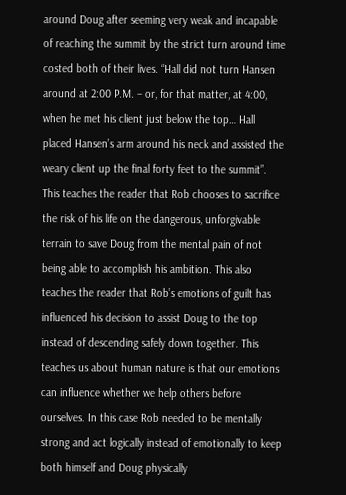around Doug after seeming very weak and incapable of reaching the summit by the strict turn around time costed both of their lives. “Hall did not turn Hansen around at 2:00 P.M. – or, for that matter, at 4:00, when he met his client just below the top… Hall placed Hansen’s arm around his neck and assisted the weary client up the final forty feet to the summit”. This teaches the reader that Rob chooses to sacrifice the risk of his life on the dangerous, unforgivable terrain to save Doug from the mental pain of not being able to accomplish his ambition. This also teaches the reader that Rob’s emotions of guilt has influenced his decision to assist Doug to the top instead of descending safely down together. This teaches us about human nature is that our emotions can influence whether we help others before ourselves. In this case Rob needed to be mentally strong and act logically instead of emotionally to keep both himself and Doug physically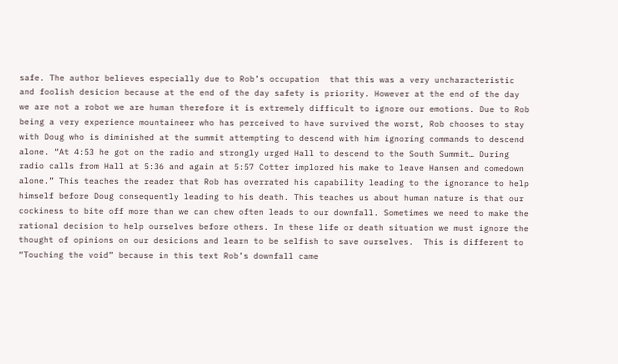safe. The author believes especially due to Rob’s occupation  that this was a very uncharacteristic and foolish desicion because at the end of the day safety is priority. However at the end of the day we are not a robot we are human therefore it is extremely difficult to ignore our emotions. Due to Rob being a very experience mountaineer who has perceived to have survived the worst, Rob chooses to stay with Doug who is diminished at the summit attempting to descend with him ignoring commands to descend alone. “At 4:53 he got on the radio and strongly urged Hall to descend to the South Summit… During radio calls from Hall at 5:36 and again at 5:57 Cotter implored his make to leave Hansen and comedown alone.” This teaches the reader that Rob has overrated his capability leading to the ignorance to help himself before Doug consequently leading to his death. This teaches us about human nature is that our cockiness to bite off more than we can chew often leads to our downfall. Sometimes we need to make the rational decision to help ourselves before others. In these life or death situation we must ignore the thought of opinions on our desicions and learn to be selfish to save ourselves.  This is different to “Touching the void” because in this text Rob’s downfall came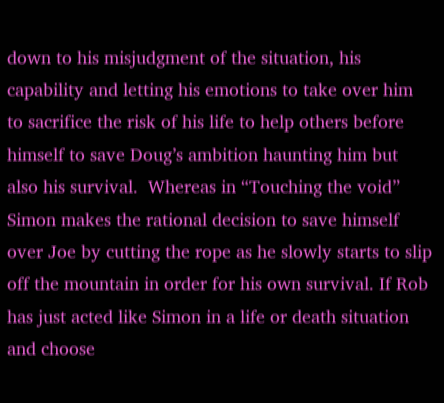down to his misjudgment of the situation, his capability and letting his emotions to take over him to sacrifice the risk of his life to help others before himself to save Doug’s ambition haunting him but also his survival.  Whereas in “Touching the void” Simon makes the rational decision to save himself over Joe by cutting the rope as he slowly starts to slip off the mountain in order for his own survival. If Rob has just acted like Simon in a life or death situation and choose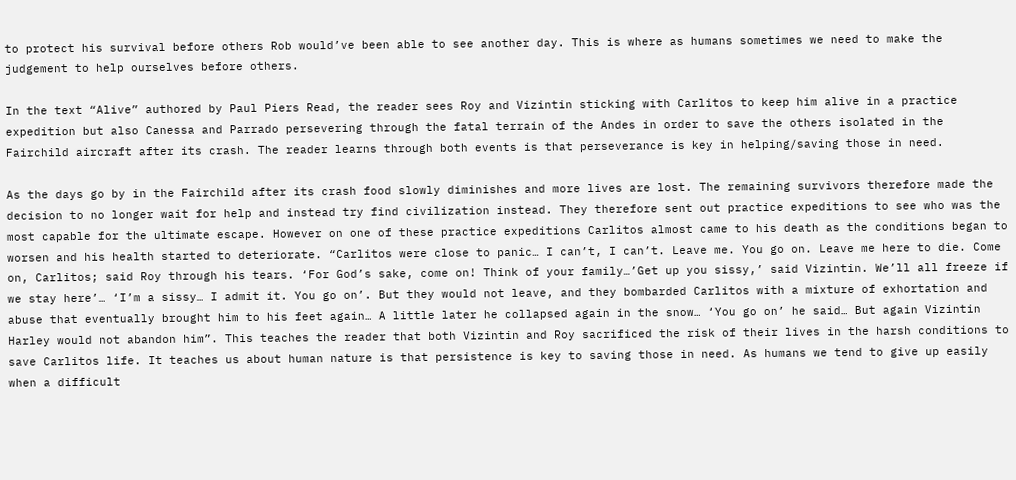to protect his survival before others Rob would’ve been able to see another day. This is where as humans sometimes we need to make the judgement to help ourselves before others.

In the text “Alive” authored by Paul Piers Read, the reader sees Roy and Vizintin sticking with Carlitos to keep him alive in a practice expedition but also Canessa and Parrado persevering through the fatal terrain of the Andes in order to save the others isolated in the Fairchild aircraft after its crash. The reader learns through both events is that perseverance is key in helping/saving those in need.

As the days go by in the Fairchild after its crash food slowly diminishes and more lives are lost. The remaining survivors therefore made the decision to no longer wait for help and instead try find civilization instead. They therefore sent out practice expeditions to see who was the most capable for the ultimate escape. However on one of these practice expeditions Carlitos almost came to his death as the conditions began to worsen and his health started to deteriorate. “Carlitos were close to panic… I can’t, I can’t. Leave me. You go on. Leave me here to die. Come on, Carlitos; said Roy through his tears. ‘For God’s sake, come on! Think of your family…’Get up you sissy,’ said Vizintin. We’ll all freeze if we stay here’… ‘I’m a sissy… I admit it. You go on’. But they would not leave, and they bombarded Carlitos with a mixture of exhortation and abuse that eventually brought him to his feet again… A little later he collapsed again in the snow… ‘You go on’ he said… But again Vizintin Harley would not abandon him”. This teaches the reader that both Vizintin and Roy sacrificed the risk of their lives in the harsh conditions to save Carlitos life. It teaches us about human nature is that persistence is key to saving those in need. As humans we tend to give up easily when a difficult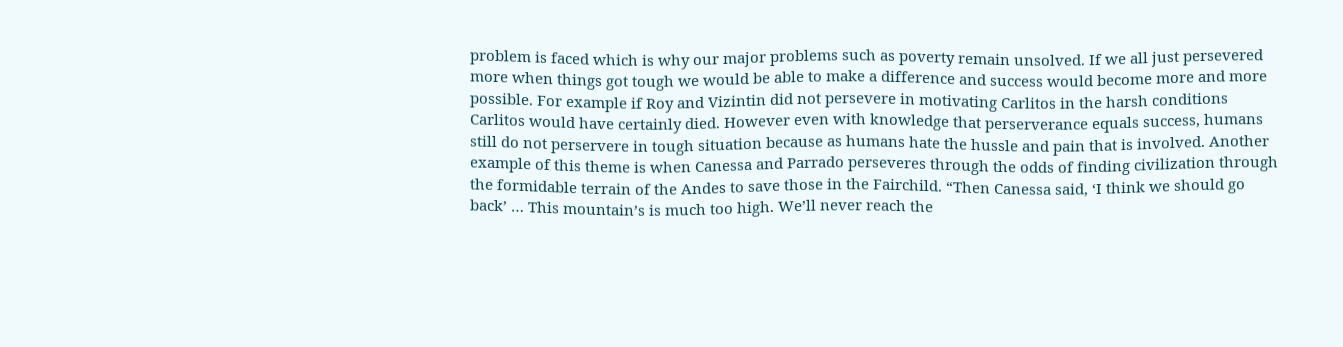problem is faced which is why our major problems such as poverty remain unsolved. If we all just persevered more when things got tough we would be able to make a difference and success would become more and more possible. For example if Roy and Vizintin did not persevere in motivating Carlitos in the harsh conditions Carlitos would have certainly died. However even with knowledge that perserverance equals success, humans still do not perservere in tough situation because as humans hate the hussle and pain that is involved. Another example of this theme is when Canessa and Parrado perseveres through the odds of finding civilization through the formidable terrain of the Andes to save those in the Fairchild. “Then Canessa said, ‘I think we should go back’ … This mountain’s is much too high. We’ll never reach the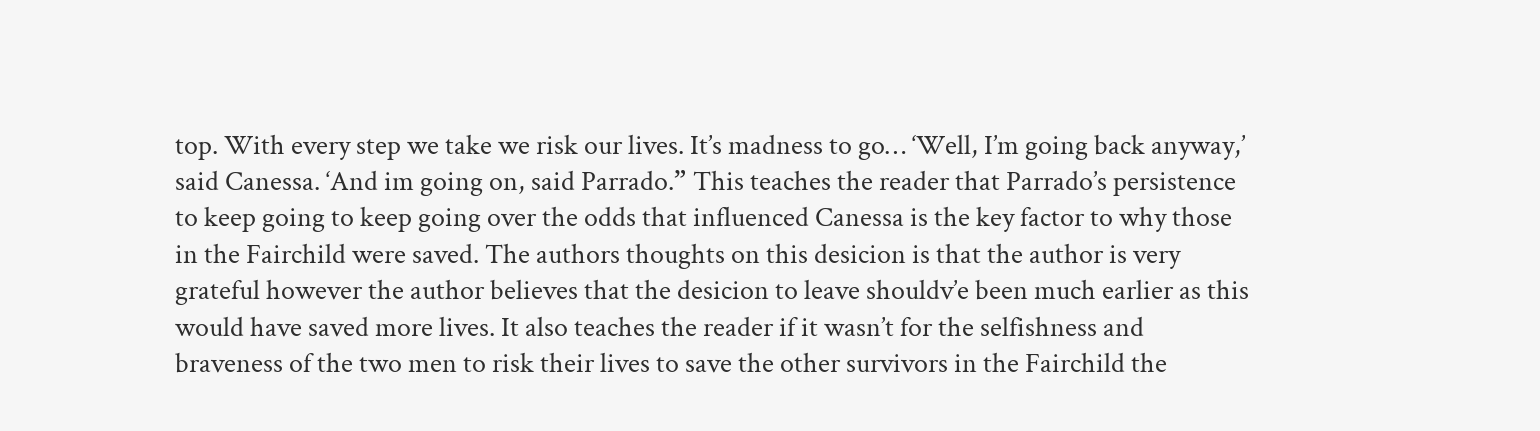top. With every step we take we risk our lives. It’s madness to go… ‘Well, I’m going back anyway,’ said Canessa. ‘And im going on, said Parrado.” This teaches the reader that Parrado’s persistence to keep going to keep going over the odds that influenced Canessa is the key factor to why those in the Fairchild were saved. The authors thoughts on this desicion is that the author is very grateful however the author believes that the desicion to leave shouldv’e been much earlier as this would have saved more lives. It also teaches the reader if it wasn’t for the selfishness and braveness of the two men to risk their lives to save the other survivors in the Fairchild the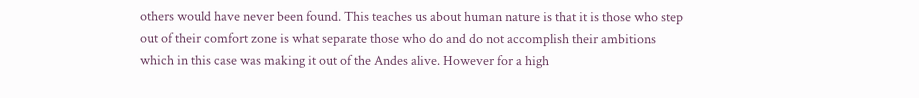others would have never been found. This teaches us about human nature is that it is those who step out of their comfort zone is what separate those who do and do not accomplish their ambitions which in this case was making it out of the Andes alive. However for a high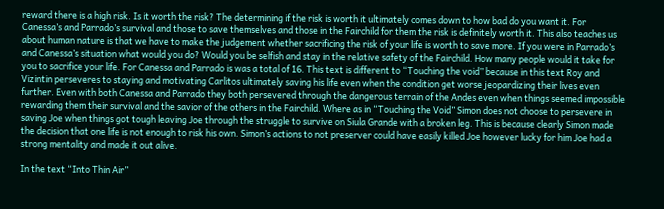reward there is a high risk. Is it worth the risk? The determining if the risk is worth it ultimately comes down to how bad do you want it. For Canessa’s and Parrado’s survival and those to save themselves and those in the Fairchild for them the risk is definitely worth it. This also teaches us about human nature is that we have to make the judgement whether sacrificing the risk of your life is worth to save more. If you were in Parrado’s and Canessa’s situation what would you do? Would you be selfish and stay in the relative safety of the Fairchild. How many people would it take for you to sacrifice your life. For Canessa and Parrado is was a total of 16. This text is different to “Touching the void” because in this text Roy and Vizintin perseveres to staying and motivating Carlitos ultimately saving his life even when the condition get worse jeopardizing their lives even further. Even with both Canessa and Parrado they both persevered through the dangerous terrain of the Andes even when things seemed impossible rewarding them their survival and the savior of the others in the Fairchild. Where as in “Touching the Void” Simon does not choose to persevere in saving Joe when things got tough leaving Joe through the struggle to survive on Siula Grande with a broken leg. This is because clearly Simon made the decision that one life is not enough to risk his own. Simon’s actions to not preserver could have easily killed Joe however lucky for him Joe had a strong mentality and made it out alive.

In the text “Into Thin Air”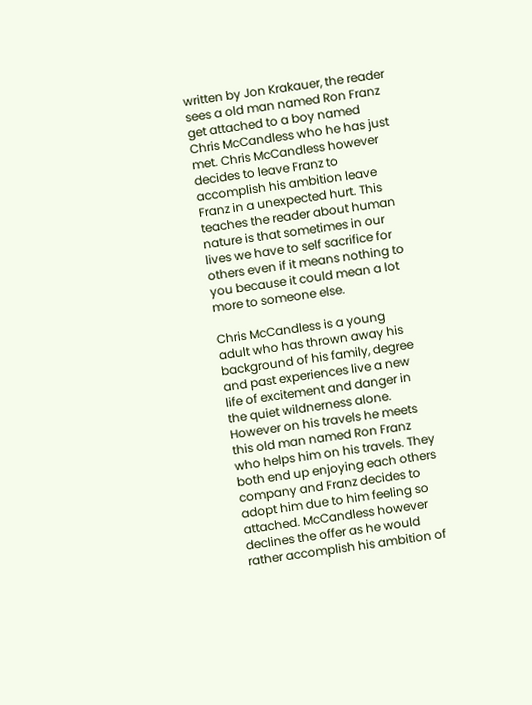written by Jon Krakauer, the reader sees a old man named Ron Franz get attached to a boy named Chris McCandless who he has just met. Chris McCandless however decides to leave Franz to accomplish his ambition leave Franz in a unexpected hurt. This teaches the reader about human nature is that sometimes in our lives we have to self sacrifice for others even if it means nothing to you because it could mean a lot more to someone else.

Chris McCandless is a young adult who has thrown away his background of his family, degree and past experiences live a new life of excitement and danger in the quiet wildnerness alone. However on his travels he meets this old man named Ron Franz who helps him on his travels. They both end up enjoying each others company and Franz decides to adopt him due to him feeling so attached. McCandless however declines the offer as he would rather accomplish his ambition of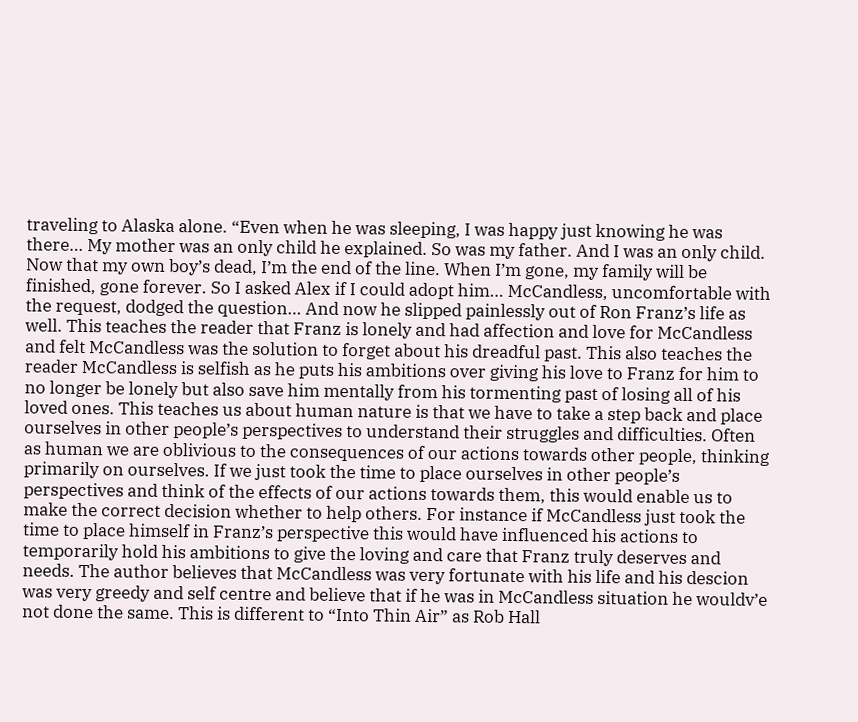traveling to Alaska alone. “Even when he was sleeping, I was happy just knowing he was there… My mother was an only child he explained. So was my father. And I was an only child. Now that my own boy’s dead, I’m the end of the line. When I’m gone, my family will be finished, gone forever. So I asked Alex if I could adopt him… McCandless, uncomfortable with the request, dodged the question… And now he slipped painlessly out of Ron Franz’s life as well. This teaches the reader that Franz is lonely and had affection and love for McCandless and felt McCandless was the solution to forget about his dreadful past. This also teaches the reader McCandless is selfish as he puts his ambitions over giving his love to Franz for him to no longer be lonely but also save him mentally from his tormenting past of losing all of his loved ones. This teaches us about human nature is that we have to take a step back and place ourselves in other people’s perspectives to understand their struggles and difficulties. Often as human we are oblivious to the consequences of our actions towards other people, thinking primarily on ourselves. If we just took the time to place ourselves in other people’s perspectives and think of the effects of our actions towards them, this would enable us to make the correct decision whether to help others. For instance if McCandless just took the time to place himself in Franz’s perspective this would have influenced his actions to temporarily hold his ambitions to give the loving and care that Franz truly deserves and needs. The author believes that McCandless was very fortunate with his life and his descion was very greedy and self centre and believe that if he was in McCandless situation he wouldv’e not done the same. This is different to “Into Thin Air” as Rob Hall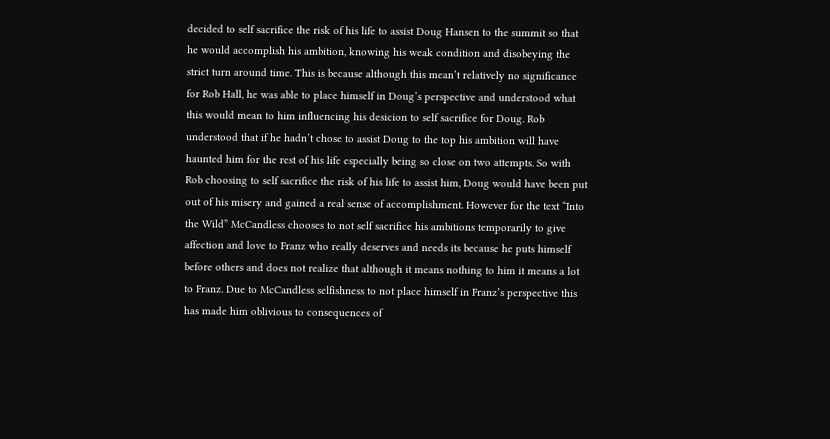decided to self sacrifice the risk of his life to assist Doug Hansen to the summit so that he would accomplish his ambition, knowing his weak condition and disobeying the strict turn around time. This is because although this mean’t relatively no significance for Rob Hall, he was able to place himself in Doug’s perspective and understood what this would mean to him influencing his desicion to self sacrifice for Doug. Rob understood that if he hadn’t chose to assist Doug to the top his ambition will have haunted him for the rest of his life especially being so close on two attempts. So with Rob choosing to self sacrifice the risk of his life to assist him, Doug would have been put out of his misery and gained a real sense of accomplishment. However for the text “Into the Wild” McCandless chooses to not self sacrifice his ambitions temporarily to give affection and love to Franz who really deserves and needs its because he puts himself before others and does not realize that although it means nothing to him it means a lot to Franz. Due to McCandless selfishness to not place himself in Franz’s perspective this has made him oblivious to consequences of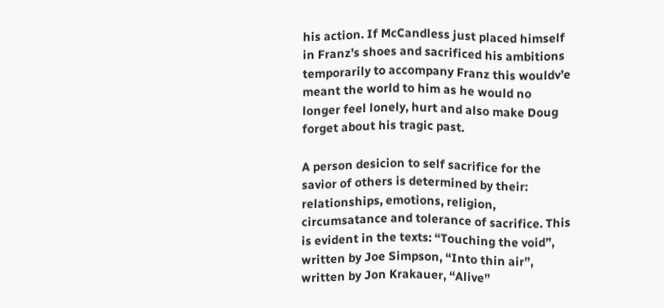his action. If McCandless just placed himself in Franz’s shoes and sacrificed his ambitions temporarily to accompany Franz this wouldv’e meant the world to him as he would no longer feel lonely, hurt and also make Doug forget about his tragic past.

A person desicion to self sacrifice for the savior of others is determined by their: relationships, emotions, religion, circumsatance and tolerance of sacrifice. This is evident in the texts: “Touching the void”, written by Joe Simpson, “Into thin air”, written by Jon Krakauer, “Alive”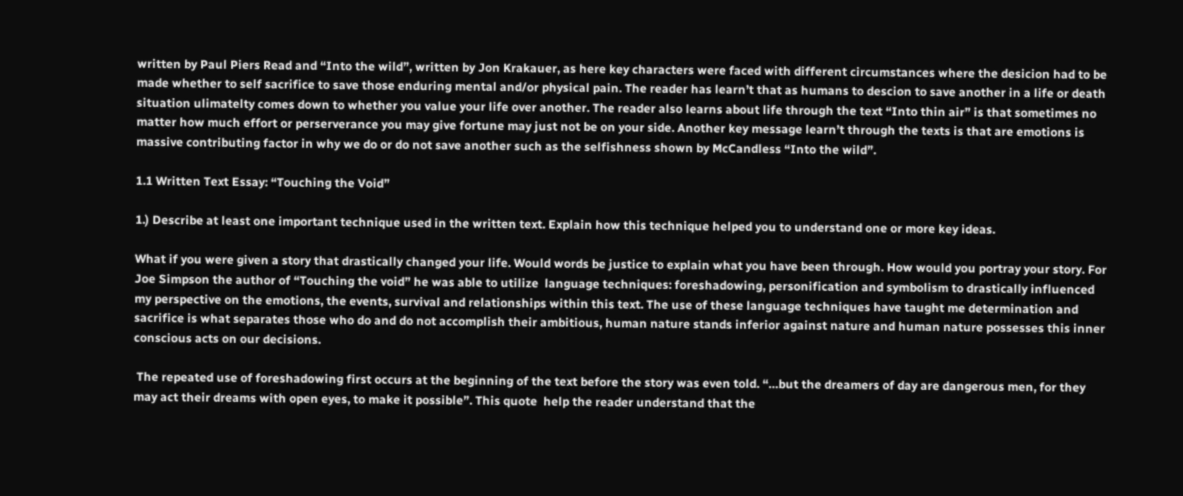written by Paul Piers Read and “Into the wild”, written by Jon Krakauer, as here key characters were faced with different circumstances where the desicion had to be made whether to self sacrifice to save those enduring mental and/or physical pain. The reader has learn’t that as humans to descion to save another in a life or death situation ulimatelty comes down to whether you value your life over another. The reader also learns about life through the text “Into thin air” is that sometimes no matter how much effort or perserverance you may give fortune may just not be on your side. Another key message learn’t through the texts is that are emotions is massive contributing factor in why we do or do not save another such as the selfishness shown by McCandless “Into the wild”.

1.1 Written Text Essay: “Touching the Void”

1.) Describe at least one important technique used in the written text. Explain how this technique helped you to understand one or more key ideas.

What if you were given a story that drastically changed your life. Would words be justice to explain what you have been through. How would you portray your story. For Joe Simpson the author of “Touching the void” he was able to utilize  language techniques: foreshadowing, personification and symbolism to drastically influenced my perspective on the emotions, the events, survival and relationships within this text. The use of these language techniques have taught me determination and sacrifice is what separates those who do and do not accomplish their ambitious, human nature stands inferior against nature and human nature possesses this inner conscious acts on our decisions.

 The repeated use of foreshadowing first occurs at the beginning of the text before the story was even told. “…but the dreamers of day are dangerous men, for they may act their dreams with open eyes, to make it possible”. This quote  help the reader understand that the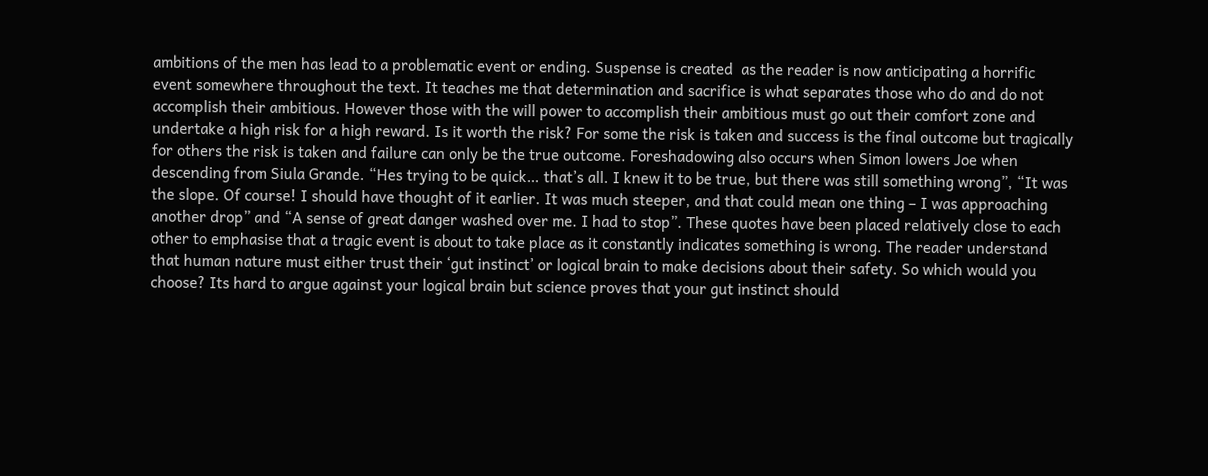ambitions of the men has lead to a problematic event or ending. Suspense is created  as the reader is now anticipating a horrific event somewhere throughout the text. It teaches me that determination and sacrifice is what separates those who do and do not accomplish their ambitious. However those with the will power to accomplish their ambitious must go out their comfort zone and undertake a high risk for a high reward. Is it worth the risk? For some the risk is taken and success is the final outcome but tragically for others the risk is taken and failure can only be the true outcome. Foreshadowing also occurs when Simon lowers Joe when descending from Siula Grande. “Hes trying to be quick… that’s all. I knew it to be true, but there was still something wrong”, “It was the slope. Of course! I should have thought of it earlier. It was much steeper, and that could mean one thing – I was approaching another drop” and “A sense of great danger washed over me. I had to stop”. These quotes have been placed relatively close to each other to emphasise that a tragic event is about to take place as it constantly indicates something is wrong. The reader understand that human nature must either trust their ‘gut instinct’ or logical brain to make decisions about their safety. So which would you choose? Its hard to argue against your logical brain but science proves that your gut instinct should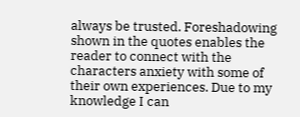always be trusted. Foreshadowing shown in the quotes enables the reader to connect with the characters anxiety with some of their own experiences. Due to my knowledge I can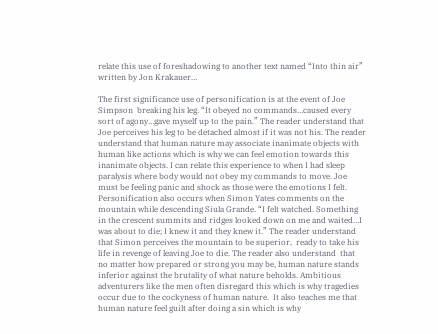relate this use of foreshadowing to another text named “Into thin air” written by Jon Krakauer…

The first significance use of personification is at the event of Joe Simpson  breaking his leg. “It obeyed no commands…caused every sort of agony…gave myself up to the pain.” The reader understand that Joe perceives his leg to be detached almost if it was not his. The reader understand that human nature may associate inanimate objects with human like actions which is why we can feel emotion towards this inanimate objects. I can relate this experience to when I had sleep paralysis where body would not obey my commands to move. Joe must be feeling panic and shock as those were the emotions I felt. Personification also occurs when Simon Yates comments on the mountain while descending Siula Grande. “I felt watched. Something in the crescent summits and ridges looked down on me and waited…I was about to die; I knew it and they knew it.” The reader understand that Simon perceives the mountain to be superior,  ready to take his life in revenge of leaving Joe to die. The reader also understand  that no matter how prepared or strong you may be, human nature stands inferior against the brutality of what nature beholds. Ambitious adventurers like the men often disregard this which is why tragedies occur due to the cockyness of human nature.  It also teaches me that human nature feel guilt after doing a sin which is why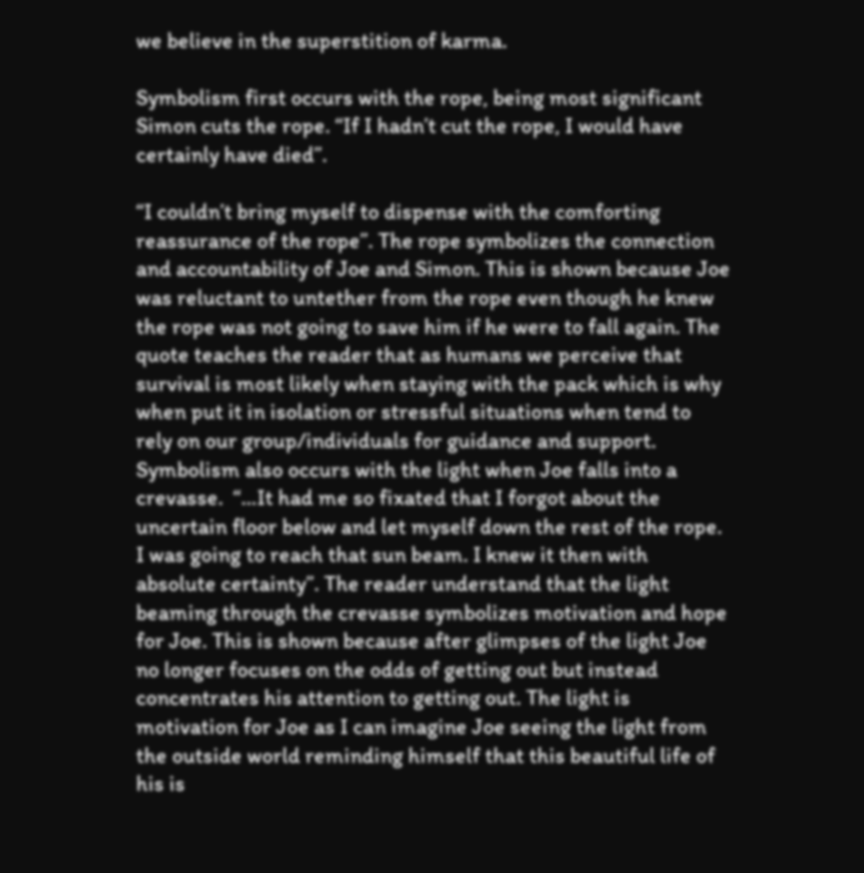we believe in the superstition of karma.

Symbolism first occurs with the rope, being most significant Simon cuts the rope. “If I hadn’t cut the rope, I would have certainly have died”.

“I couldn’t bring myself to dispense with the comforting reassurance of the rope”. The rope symbolizes the connection and accountability of Joe and Simon. This is shown because Joe was reluctant to untether from the rope even though he knew the rope was not going to save him if he were to fall again. The quote teaches the reader that as humans we perceive that survival is most likely when staying with the pack which is why when put it in isolation or stressful situations when tend to rely on our group/individuals for guidance and support. Symbolism also occurs with the light when Joe falls into a crevasse.  “…It had me so fixated that I forgot about the uncertain floor below and let myself down the rest of the rope. I was going to reach that sun beam. I knew it then with absolute certainty”. The reader understand that the light beaming through the crevasse symbolizes motivation and hope for Joe. This is shown because after glimpses of the light Joe no longer focuses on the odds of getting out but instead concentrates his attention to getting out. The light is motivation for Joe as I can imagine Joe seeing the light from the outside world reminding himself that this beautiful life of his is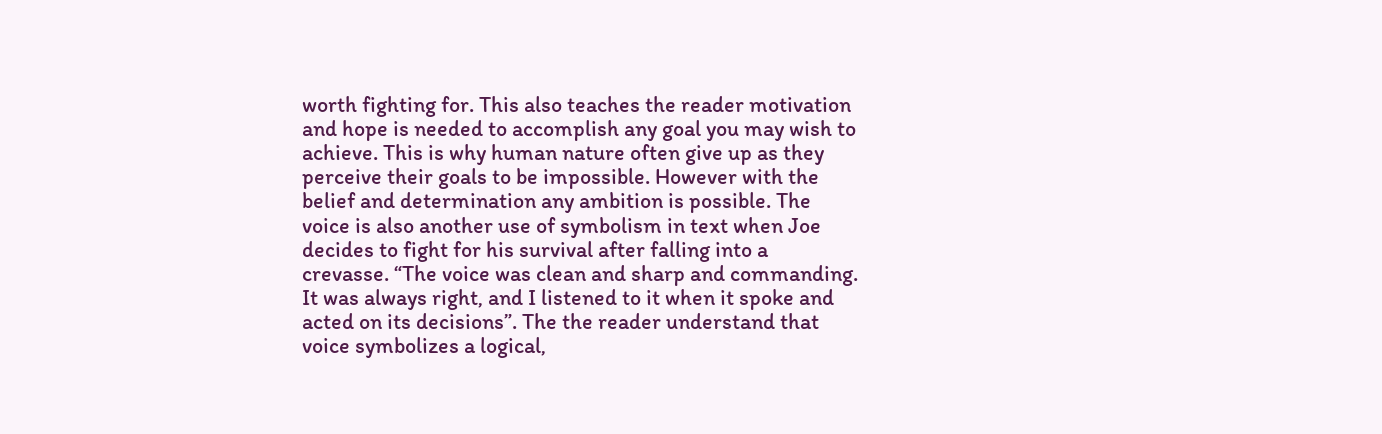worth fighting for. This also teaches the reader motivation and hope is needed to accomplish any goal you may wish to achieve. This is why human nature often give up as they perceive their goals to be impossible. However with the belief and determination any ambition is possible. The voice is also another use of symbolism in text when Joe decides to fight for his survival after falling into a crevasse. “The voice was clean and sharp and commanding. It was always right, and I listened to it when it spoke and acted on its decisions”. The the reader understand that voice symbolizes a logical,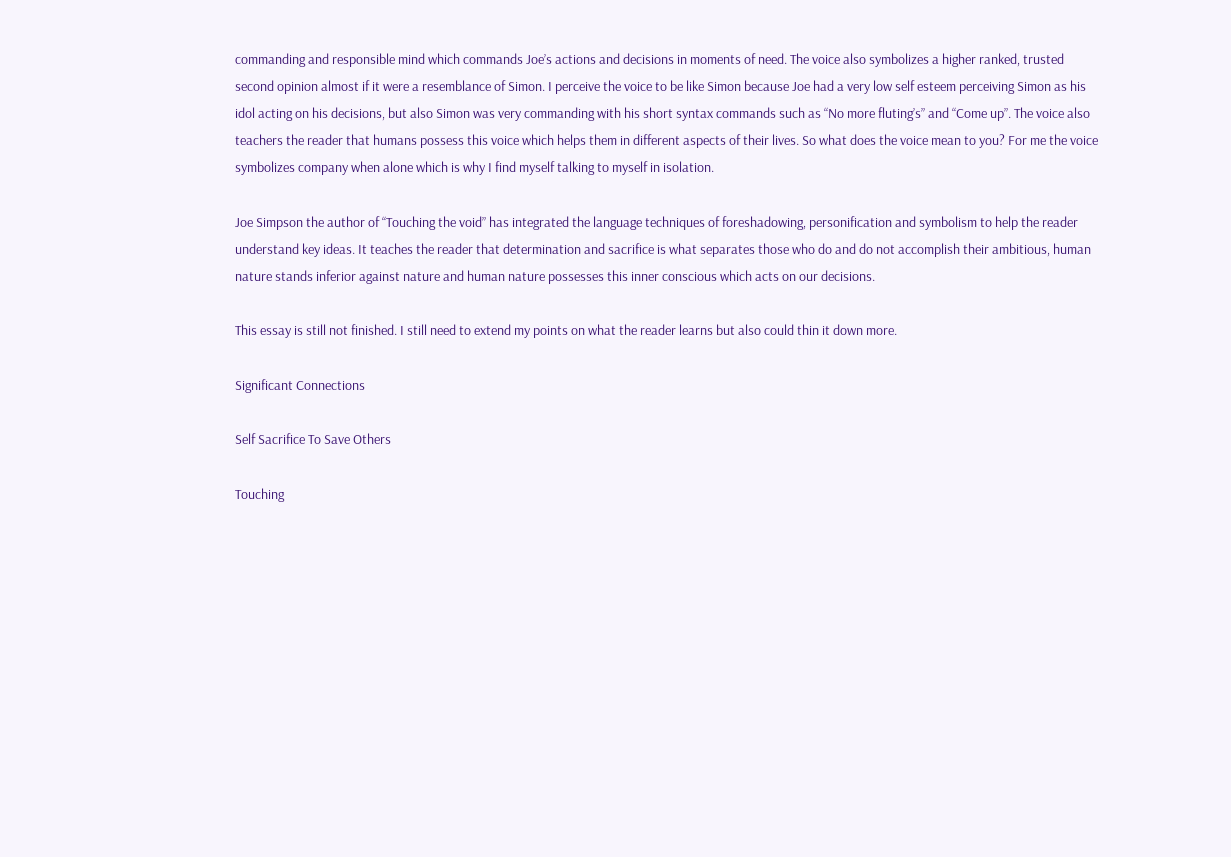commanding and responsible mind which commands Joe’s actions and decisions in moments of need. The voice also symbolizes a higher ranked, trusted second opinion almost if it were a resemblance of Simon. I perceive the voice to be like Simon because Joe had a very low self esteem perceiving Simon as his idol acting on his decisions, but also Simon was very commanding with his short syntax commands such as “No more fluting’s” and “Come up”. The voice also teachers the reader that humans possess this voice which helps them in different aspects of their lives. So what does the voice mean to you? For me the voice symbolizes company when alone which is why I find myself talking to myself in isolation.

Joe Simpson the author of “Touching the void” has integrated the language techniques of foreshadowing, personification and symbolism to help the reader understand key ideas. It teaches the reader that determination and sacrifice is what separates those who do and do not accomplish their ambitious, human nature stands inferior against nature and human nature possesses this inner conscious which acts on our decisions.

This essay is still not finished. I still need to extend my points on what the reader learns but also could thin it down more.

Significant Connections

Self Sacrifice To Save Others

Touching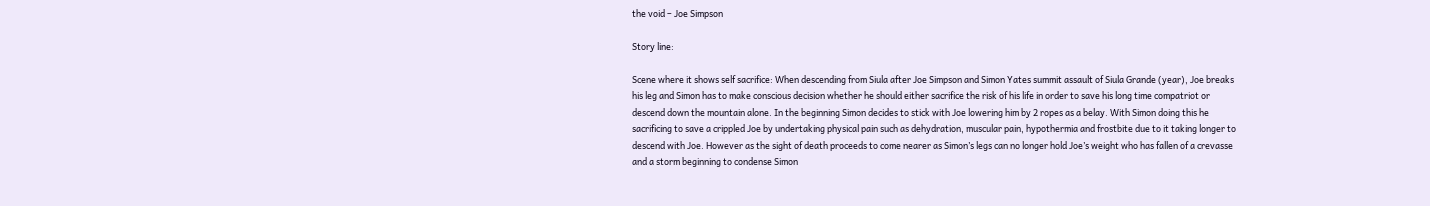the void – Joe Simpson

Story line:

Scene where it shows self sacrifice: When descending from Siula after Joe Simpson and Simon Yates summit assault of Siula Grande (year), Joe breaks his leg and Simon has to make conscious decision whether he should either sacrifice the risk of his life in order to save his long time compatriot or descend down the mountain alone. In the beginning Simon decides to stick with Joe lowering him by 2 ropes as a belay. With Simon doing this he sacrificing to save a crippled Joe by undertaking physical pain such as dehydration, muscular pain, hypothermia and frostbite due to it taking longer to descend with Joe. However as the sight of death proceeds to come nearer as Simon’s legs can no longer hold Joe’s weight who has fallen of a crevasse and a storm beginning to condense Simon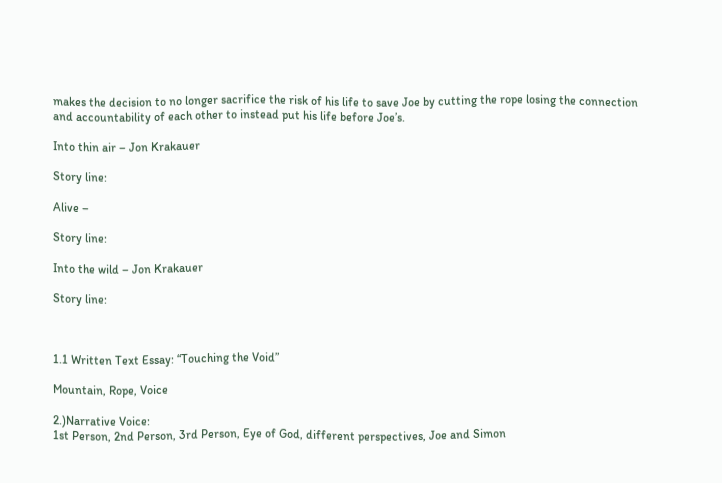makes the decision to no longer sacrifice the risk of his life to save Joe by cutting the rope losing the connection and accountability of each other to instead put his life before Joe’s.

Into thin air – Jon Krakauer

Story line:

Alive –

Story line:

Into the wild – Jon Krakauer

Story line:



1.1 Written Text Essay: “Touching the Void”

Mountain, Rope, Voice

2.)Narrative Voice:
1st Person, 2nd Person, 3rd Person, Eye of God, different perspectives, Joe and Simon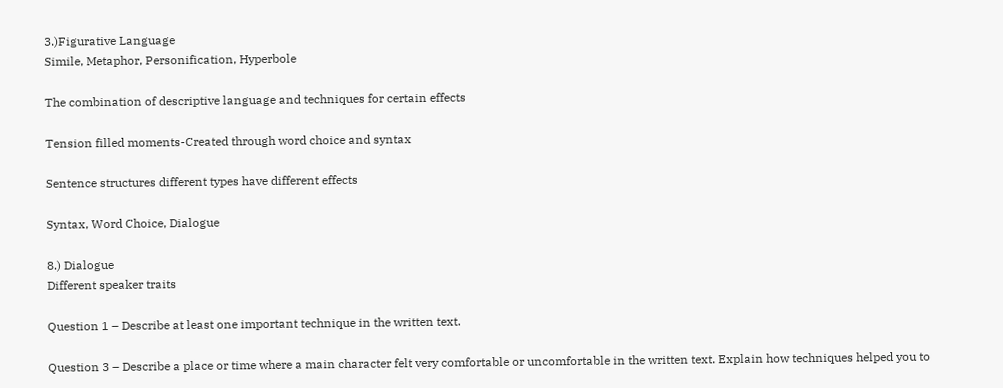3.)Figurative Language
Simile, Metaphor, Personification, Hyperbole

The combination of descriptive language and techniques for certain effects

Tension filled moments-Created through word choice and syntax

Sentence structures different types have different effects

Syntax, Word Choice, Dialogue

8.) Dialogue
Different speaker traits

Question 1 – Describe at least one important technique in the written text.

Question 3 – Describe a place or time where a main character felt very comfortable or uncomfortable in the written text. Explain how techniques helped you to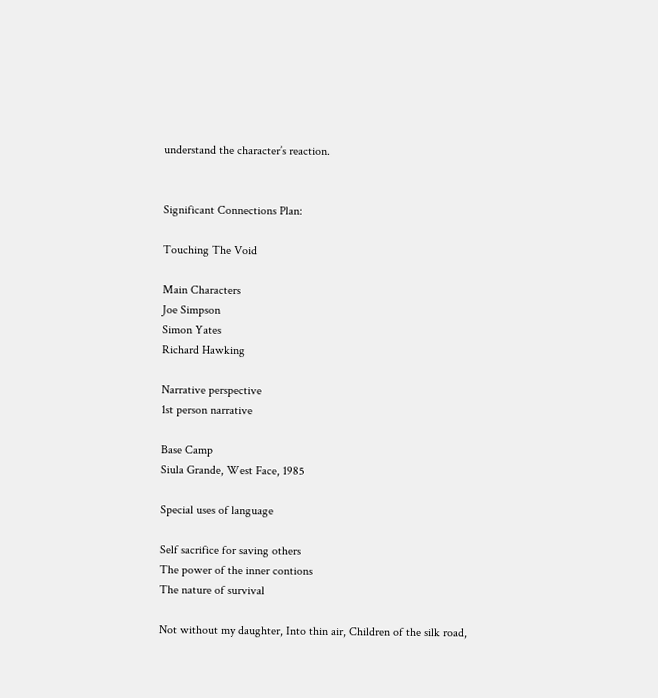understand the character’s reaction.


Significant Connections Plan:

Touching The Void

Main Characters
Joe Simpson
Simon Yates
Richard Hawking

Narrative perspective
1st person narrative

Base Camp
Siula Grande, West Face, 1985

Special uses of language

Self sacrifice for saving others
The power of the inner contions
The nature of survival

Not without my daughter, Into thin air, Children of the silk road,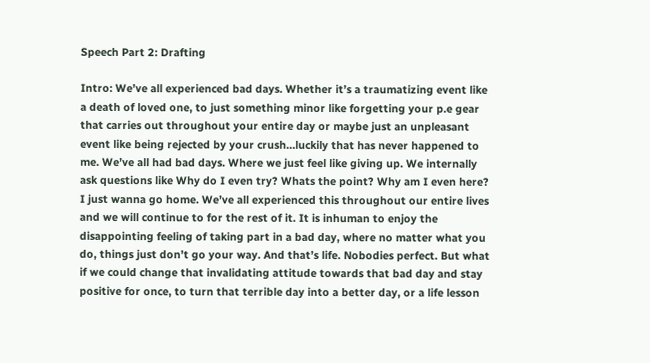Speech Part 2: Drafting

Intro: We’ve all experienced bad days. Whether it’s a traumatizing event like a death of loved one, to just something minor like forgetting your p.e gear that carries out throughout your entire day or maybe just an unpleasant event like being rejected by your crush…luckily that has never happened to me. We’ve all had bad days. Where we just feel like giving up. We internally ask questions like Why do I even try? Whats the point? Why am I even here? I just wanna go home. We’ve all experienced this throughout our entire lives and we will continue to for the rest of it. It is inhuman to enjoy the disappointing feeling of taking part in a bad day, where no matter what you do, things just don’t go your way. And that’s life. Nobodies perfect. But what if we could change that invalidating attitude towards that bad day and stay positive for once, to turn that terrible day into a better day, or a life lesson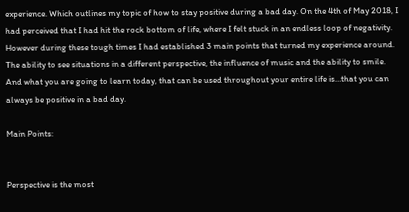experience. Which outlines my topic of how to stay positive during a bad day. On the 4th of May 2018, I had perceived that I had hit the rock bottom of life, where I felt stuck in an endless loop of negativity. However during these tough times I had established 3 main points that turned my experience around.  The ability to see situations in a different perspective, the influence of music and the ability to smile. And what you are going to learn today, that can be used throughout your entire life is…that you can always be positive in a bad day.

Main Points:


Perspective is the most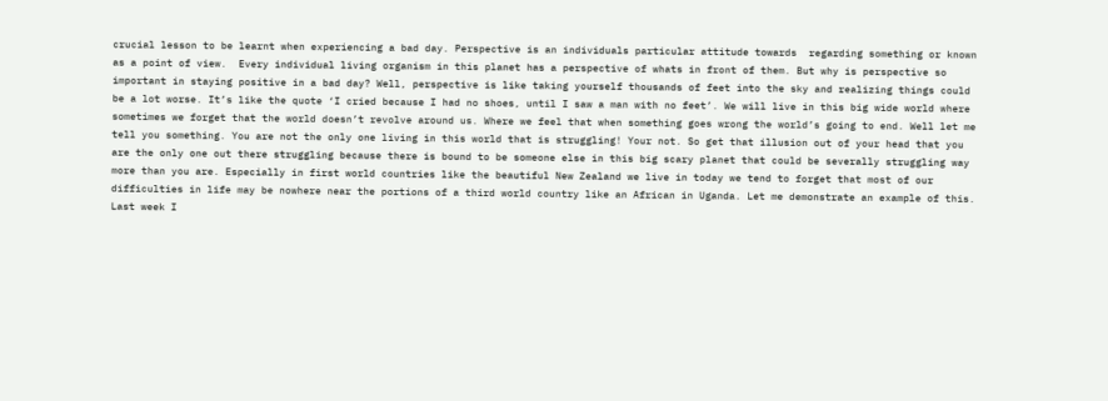crucial lesson to be learnt when experiencing a bad day. Perspective is an individuals particular attitude towards  regarding something or known as a point of view.  Every individual living organism in this planet has a perspective of whats in front of them. But why is perspective so important in staying positive in a bad day? Well, perspective is like taking yourself thousands of feet into the sky and realizing things could be a lot worse. It’s like the quote ‘I cried because I had no shoes, until I saw a man with no feet’. We will live in this big wide world where sometimes we forget that the world doesn’t revolve around us. Where we feel that when something goes wrong the world’s going to end. Well let me tell you something. You are not the only one living in this world that is struggling! Your not. So get that illusion out of your head that you are the only one out there struggling because there is bound to be someone else in this big scary planet that could be severally struggling way more than you are. Especially in first world countries like the beautiful New Zealand we live in today we tend to forget that most of our difficulties in life may be nowhere near the portions of a third world country like an African in Uganda. Let me demonstrate an example of this.  Last week I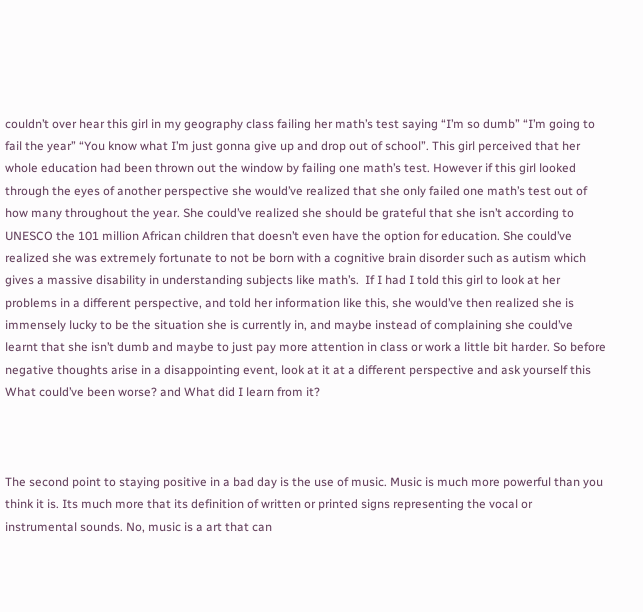couldn’t over hear this girl in my geography class failing her math’s test saying “I’m so dumb” “I’m going to fail the year” “You know what I’m just gonna give up and drop out of school”. This girl perceived that her whole education had been thrown out the window by failing one math’s test. However if this girl looked through the eyes of another perspective she would’ve realized that she only failed one math’s test out of how many throughout the year. She could’ve realized she should be grateful that she isn’t according to UNESCO the 101 million African children that doesn’t even have the option for education. She could’ve realized she was extremely fortunate to not be born with a cognitive brain disorder such as autism which gives a massive disability in understanding subjects like math’s.  If I had I told this girl to look at her problems in a different perspective, and told her information like this, she would’ve then realized she is immensely lucky to be the situation she is currently in, and maybe instead of complaining she could’ve learnt that she isn’t dumb and maybe to just pay more attention in class or work a little bit harder. So before negative thoughts arise in a disappointing event, look at it at a different perspective and ask yourself this What could’ve been worse? and What did I learn from it?



The second point to staying positive in a bad day is the use of music. Music is much more powerful than you think it is. Its much more that its definition of written or printed signs representing the vocal or instrumental sounds. No, music is a art that can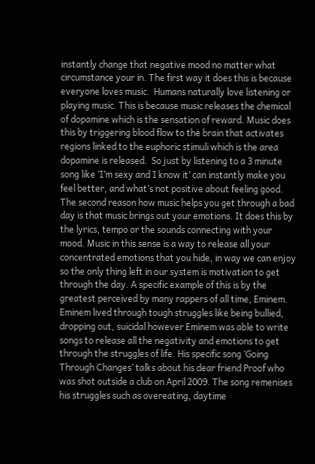instantly change that negative mood no matter what circumstance your in. The first way it does this is because everyone loves music.  Humans naturally love listening or playing music. This is because music releases the chemical of dopamine which is the sensation of reward. Music does this by triggering blood flow to the brain that activates regions linked to the euphoric stimuli which is the area dopamine is released.  So just by listening to a 3 minute song like ‘I’m sexy and I know it’ can instantly make you feel better, and what’s not positive about feeling good. The second reason how music helps you get through a bad day is that music brings out your emotions. It does this by the lyrics, tempo or the sounds connecting with your mood. Music in this sense is a way to release all your concentrated emotions that you hide, in way we can enjoy so the only thing left in our system is motivation to get through the day. A specific example of this is by the greatest perceived by many rappers of all time, Eminem. Eminem lived through tough struggles like being bullied, dropping out, suicidal however Eminem was able to write songs to release all the negativity and emotions to get through the struggles of life. His specific song ‘Going Through Changes’ talks about his dear friend Proof who was shot outside a club on April 2009. The song remenises his struggles such as overeating, daytime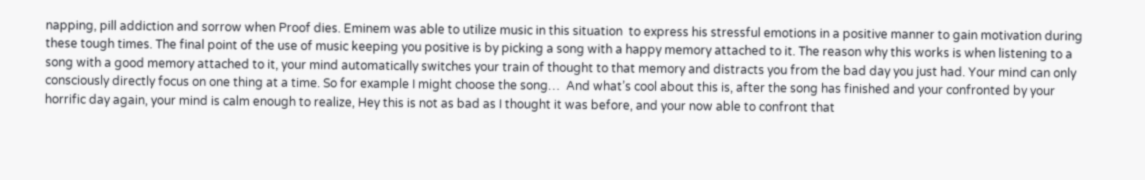napping, pill addiction and sorrow when Proof dies. Eminem was able to utilize music in this situation  to express his stressful emotions in a positive manner to gain motivation during these tough times. The final point of the use of music keeping you positive is by picking a song with a happy memory attached to it. The reason why this works is when listening to a song with a good memory attached to it, your mind automatically switches your train of thought to that memory and distracts you from the bad day you just had. Your mind can only consciously directly focus on one thing at a time. So for example I might choose the song…  And what’s cool about this is, after the song has finished and your confronted by your horrific day again, your mind is calm enough to realize, Hey this is not as bad as I thought it was before, and your now able to confront that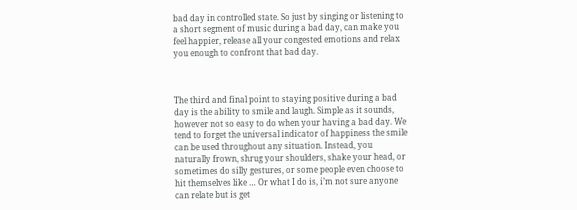bad day in controlled state. So just by singing or listening to a short segment of music during a bad day, can make you feel happier, release all your congested emotions and relax you enough to confront that bad day.



The third and final point to staying positive during a bad day is the ability to smile and laugh. Simple as it sounds, however not so easy to do when your having a bad day. We tend to forget the universal indicator of happiness the smile can be used throughout any situation. Instead, you naturally frown, shrug your shoulders, shake your head, or sometimes do silly gestures, or some people even choose to hit themselves like … Or what I do is, i’m not sure anyone can relate but is get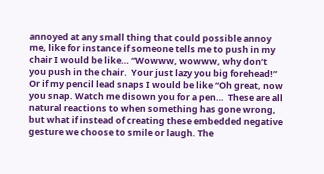annoyed at any small thing that could possible annoy me, like for instance if someone tells me to push in my chair I would be like… “Wowww, wowww, why don’t you push in the chair.  Your just lazy you big forehead!” Or if my pencil lead snaps I would be like “Oh great, now you snap. Watch me disown you for a pen…  These are all natural reactions to when something has gone wrong, but what if instead of creating these embedded negative gesture we choose to smile or laugh. The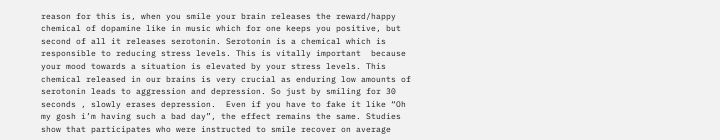reason for this is, when you smile your brain releases the reward/happy chemical of dopamine like in music which for one keeps you positive, but second of all it releases serotonin. Serotonin is a chemical which is responsible to reducing stress levels. This is vitally important  because your mood towards a situation is elevated by your stress levels. This chemical released in our brains is very crucial as enduring low amounts of serotonin leads to aggression and depression. So just by smiling for 30 seconds , slowly erases depression.  Even if you have to fake it like “Oh my gosh i’m having such a bad day”, the effect remains the same. Studies show that participates who were instructed to smile recover on average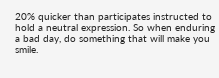20% quicker than participates instructed to hold a neutral expression. So when enduring a bad day, do something that will make you smile.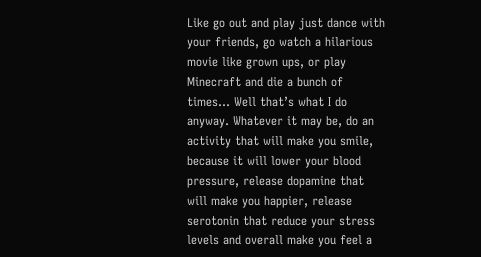Like go out and play just dance with your friends, go watch a hilarious movie like grown ups, or play Minecraft and die a bunch of times… Well that’s what I do anyway. Whatever it may be, do an activity that will make you smile, because it will lower your blood pressure, release dopamine that will make you happier, release serotonin that reduce your stress levels and overall make you feel a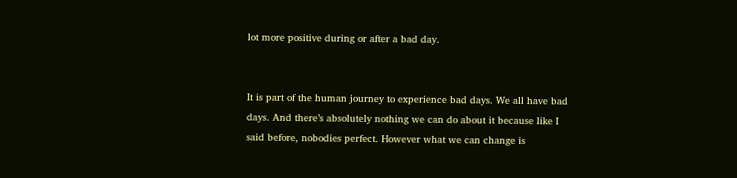lot more positive during or after a bad day.


It is part of the human journey to experience bad days. We all have bad days. And there’s absolutely nothing we can do about it because like I said before, nobodies perfect. However what we can change is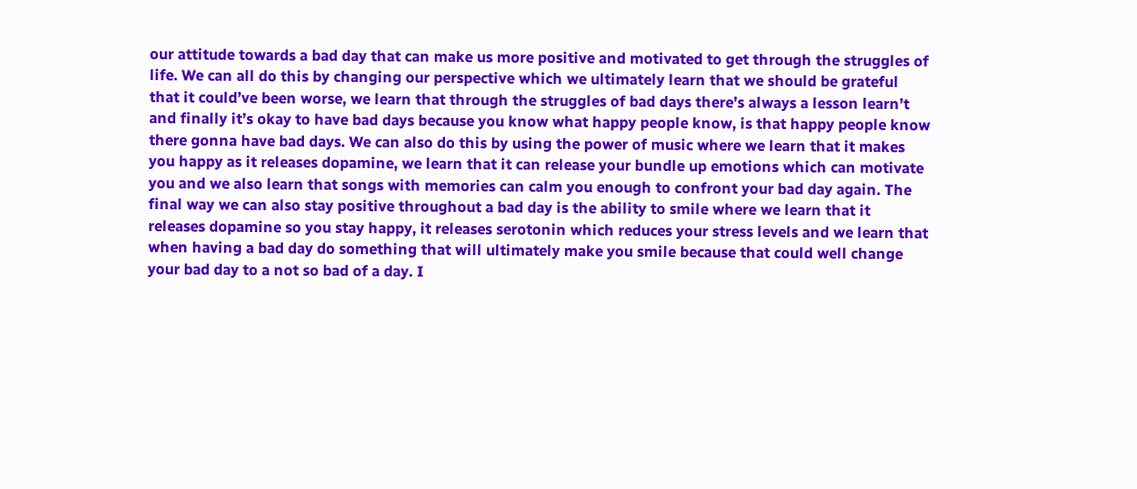our attitude towards a bad day that can make us more positive and motivated to get through the struggles of life. We can all do this by changing our perspective which we ultimately learn that we should be grateful that it could’ve been worse, we learn that through the struggles of bad days there’s always a lesson learn’t  and finally it’s okay to have bad days because you know what happy people know, is that happy people know there gonna have bad days. We can also do this by using the power of music where we learn that it makes you happy as it releases dopamine, we learn that it can release your bundle up emotions which can motivate you and we also learn that songs with memories can calm you enough to confront your bad day again. The final way we can also stay positive throughout a bad day is the ability to smile where we learn that it releases dopamine so you stay happy, it releases serotonin which reduces your stress levels and we learn that when having a bad day do something that will ultimately make you smile because that could well change your bad day to a not so bad of a day. I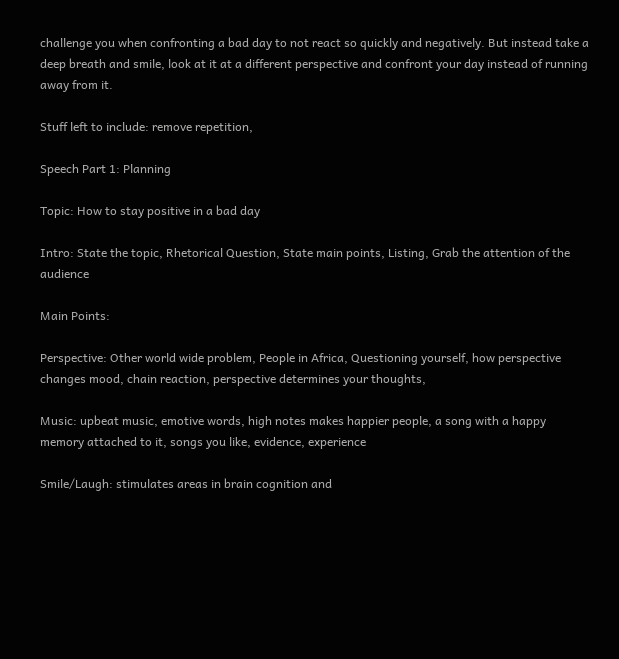challenge you when confronting a bad day to not react so quickly and negatively. But instead take a deep breath and smile, look at it at a different perspective and confront your day instead of running away from it.

Stuff left to include: remove repetition,

Speech Part 1: Planning

Topic: How to stay positive in a bad day

Intro: State the topic, Rhetorical Question, State main points, Listing, Grab the attention of the audience

Main Points:

Perspective: Other world wide problem, People in Africa, Questioning yourself, how perspective changes mood, chain reaction, perspective determines your thoughts,

Music: upbeat music, emotive words, high notes makes happier people, a song with a happy memory attached to it, songs you like, evidence, experience

Smile/Laugh: stimulates areas in brain cognition and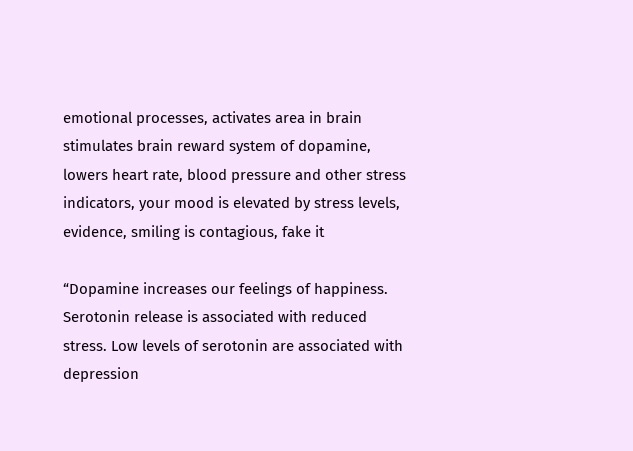emotional processes, activates area in brain stimulates brain reward system of dopamine, lowers heart rate, blood pressure and other stress indicators, your mood is elevated by stress levels, evidence, smiling is contagious, fake it

“Dopamine increases our feelings of happiness. Serotonin release is associated with reduced stress. Low levels of serotonin are associated with depression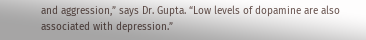and aggression,” says Dr. Gupta. “Low levels of dopamine are also associated with depression.”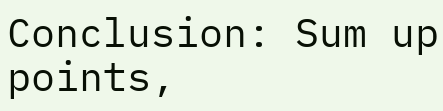Conclusion: Sum up points,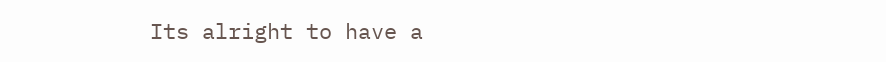Its alright to have a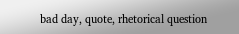bad day, quote, rhetorical question